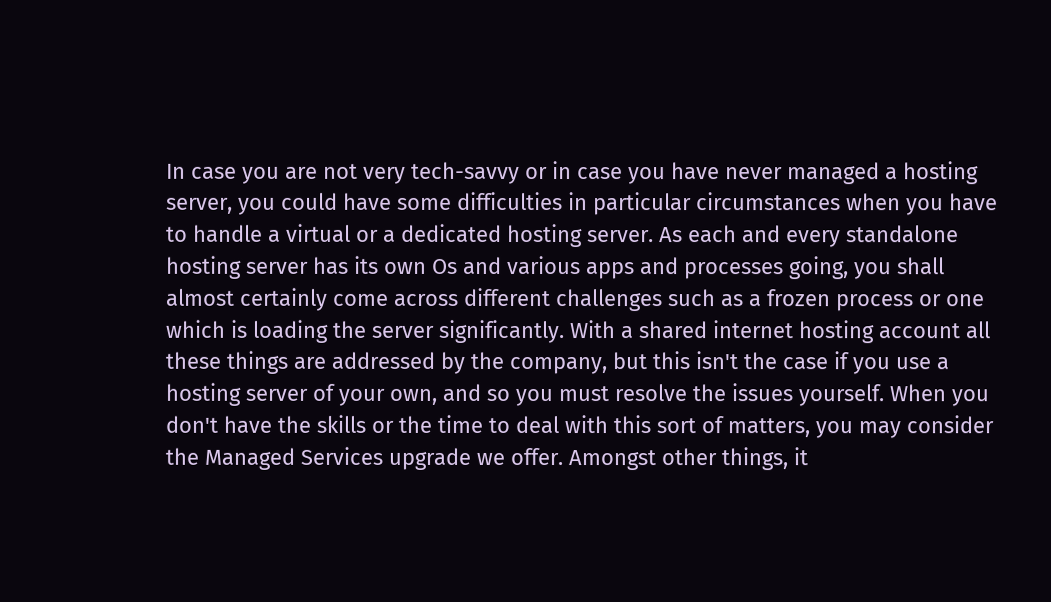In case you are not very tech-savvy or in case you have never managed a hosting server, you could have some difficulties in particular circumstances when you have to handle a virtual or a dedicated hosting server. As each and every standalone hosting server has its own Os and various apps and processes going, you shall almost certainly come across different challenges such as a frozen process or one which is loading the server significantly. With a shared internet hosting account all these things are addressed by the company, but this isn't the case if you use a hosting server of your own, and so you must resolve the issues yourself. When you don't have the skills or the time to deal with this sort of matters, you may consider the Managed Services upgrade we offer. Amongst other things, it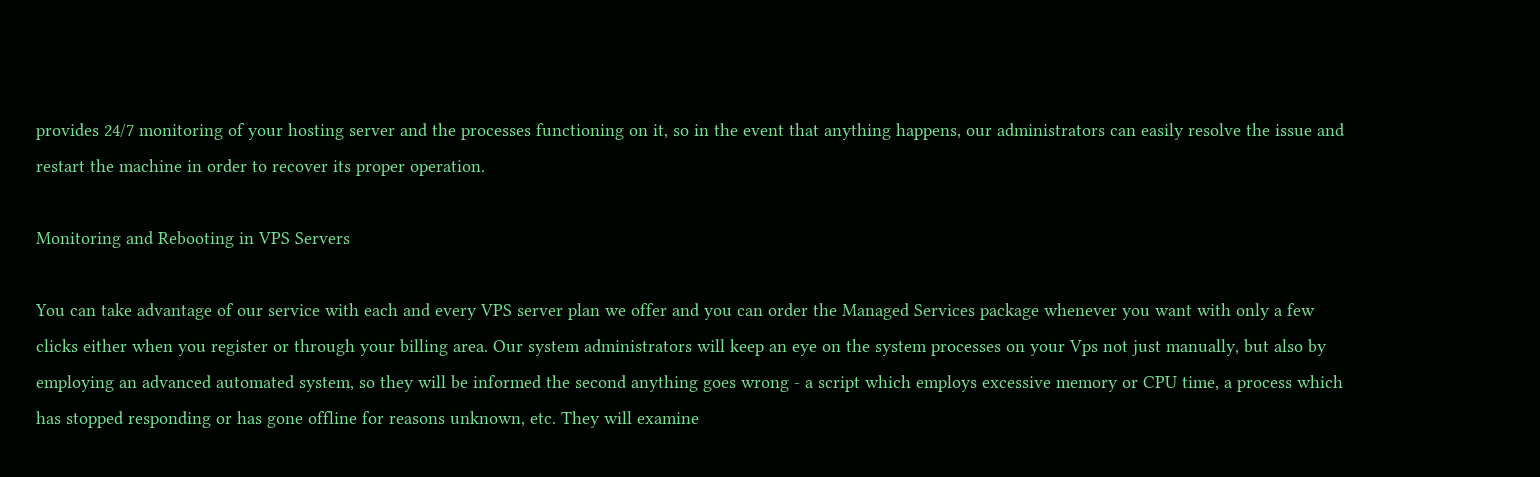provides 24/7 monitoring of your hosting server and the processes functioning on it, so in the event that anything happens, our administrators can easily resolve the issue and restart the machine in order to recover its proper operation.

Monitoring and Rebooting in VPS Servers

You can take advantage of our service with each and every VPS server plan we offer and you can order the Managed Services package whenever you want with only a few clicks either when you register or through your billing area. Our system administrators will keep an eye on the system processes on your Vps not just manually, but also by employing an advanced automated system, so they will be informed the second anything goes wrong - a script which employs excessive memory or CPU time, a process which has stopped responding or has gone offline for reasons unknown, etc. They will examine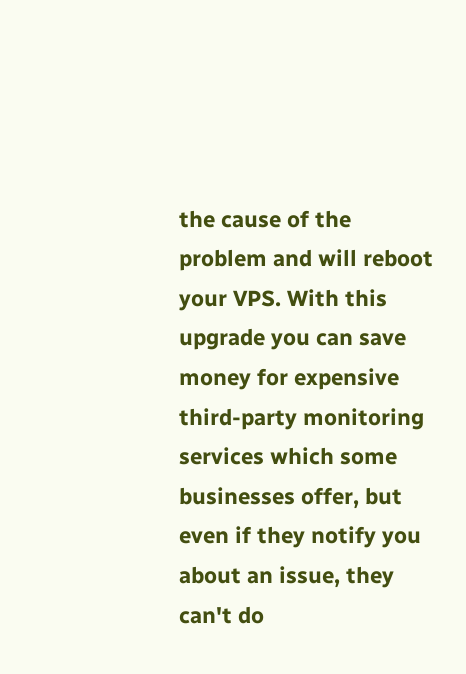the cause of the problem and will reboot your VPS. With this upgrade you can save money for expensive third-party monitoring services which some businesses offer, but even if they notify you about an issue, they can't do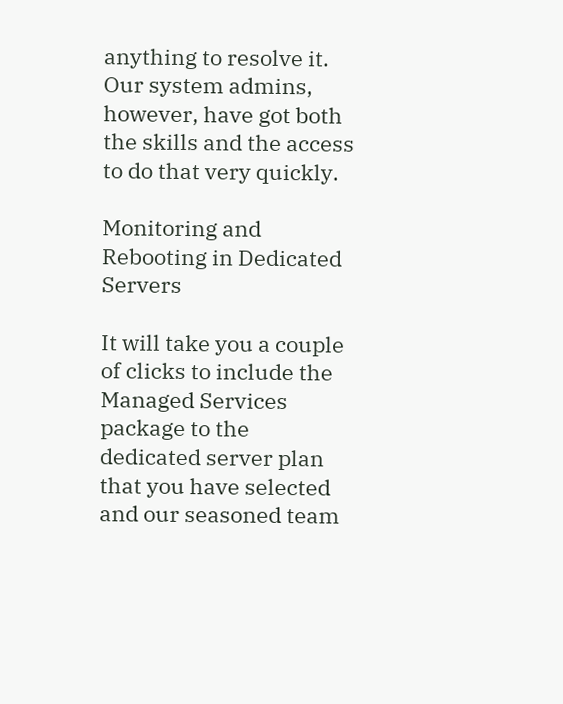anything to resolve it. Our system admins, however, have got both the skills and the access to do that very quickly.

Monitoring and Rebooting in Dedicated Servers

It will take you a couple of clicks to include the Managed Services package to the dedicated server plan that you have selected and our seasoned team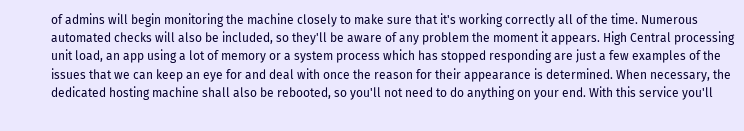of admins will begin monitoring the machine closely to make sure that it's working correctly all of the time. Numerous automated checks will also be included, so they'll be aware of any problem the moment it appears. High Central processing unit load, an app using a lot of memory or a system process which has stopped responding are just a few examples of the issues that we can keep an eye for and deal with once the reason for their appearance is determined. When necessary, the dedicated hosting machine shall also be rebooted, so you'll not need to do anything on your end. With this service you'll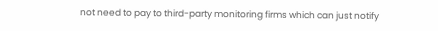not need to pay to third-party monitoring firms which can just notify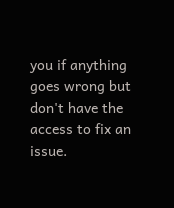you if anything goes wrong but don't have the access to fix an issue.